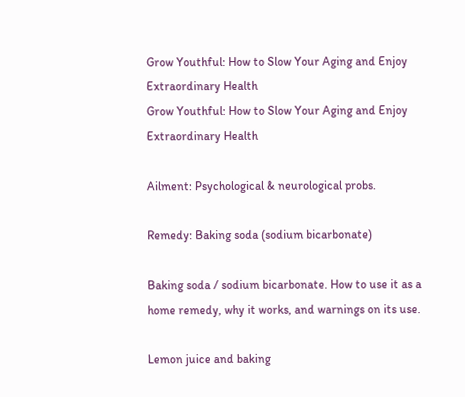Grow Youthful: How to Slow Your Aging and Enjoy Extraordinary Health
Grow Youthful: How to Slow Your Aging and Enjoy Extraordinary Health

Ailment: Psychological & neurological probs.

Remedy: Baking soda (sodium bicarbonate)

Baking soda / sodium bicarbonate. How to use it as a home remedy, why it works, and warnings on its use.

Lemon juice and baking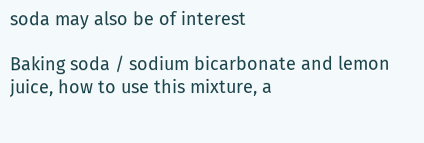soda may also be of interest

Baking soda / sodium bicarbonate and lemon juice, how to use this mixture, a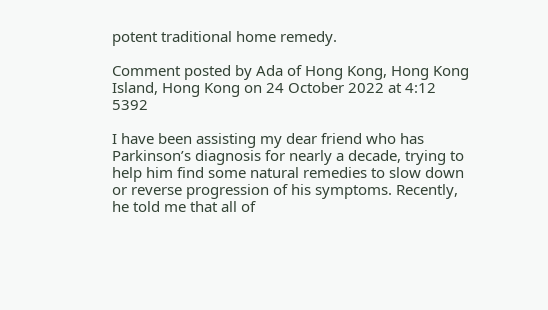potent traditional home remedy.

Comment posted by Ada of Hong Kong, Hong Kong Island, Hong Kong on 24 October 2022 at 4:12       5392

I have been assisting my dear friend who has Parkinson’s diagnosis for nearly a decade, trying to help him find some natural remedies to slow down or reverse progression of his symptoms. Recently, he told me that all of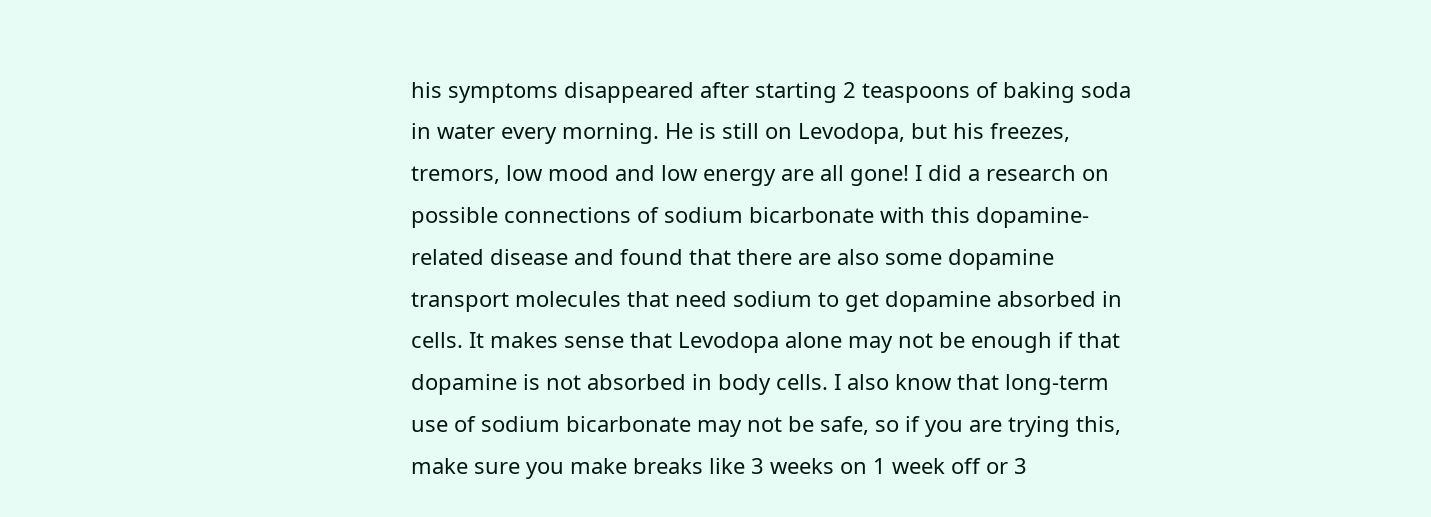his symptoms disappeared after starting 2 teaspoons of baking soda in water every morning. He is still on Levodopa, but his freezes, tremors, low mood and low energy are all gone! I did a research on possible connections of sodium bicarbonate with this dopamine-related disease and found that there are also some dopamine transport molecules that need sodium to get dopamine absorbed in cells. It makes sense that Levodopa alone may not be enough if that dopamine is not absorbed in body cells. I also know that long-term use of sodium bicarbonate may not be safe, so if you are trying this, make sure you make breaks like 3 weeks on 1 week off or 3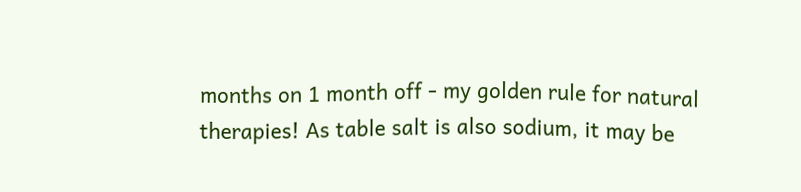months on 1 month off - my golden rule for natural therapies! As table salt is also sodium, it may be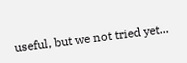useful, but we not tried yet...